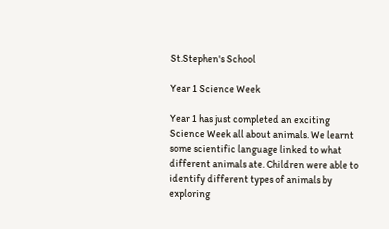St.Stephen's School

Year 1 Science Week

Year 1 has just completed an exciting Science Week all about animals. We learnt some scientific language linked to what different animals ate. Children were able to identify different types of animals by exploring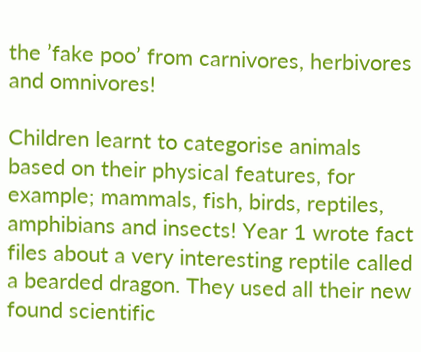the ’fake poo’ from carnivores, herbivores and omnivores!

Children learnt to categorise animals based on their physical features, for example; mammals, fish, birds, reptiles, amphibians and insects! Year 1 wrote fact files about a very interesting reptile called a bearded dragon. They used all their new found scientific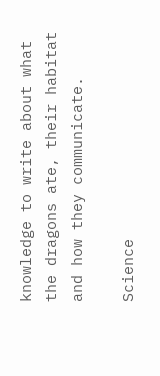knowledge to write about what the dragons ate, their habitat and how they communicate.

Science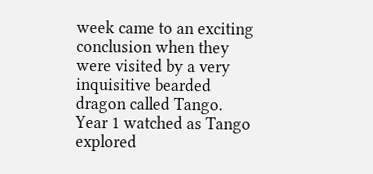week came to an exciting conclusion when they were visited by a very inquisitive bearded dragon called Tango. Year 1 watched as Tango explored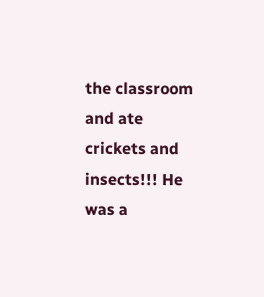the classroom and ate crickets and insects!!! He was a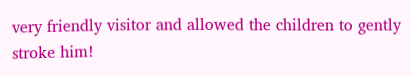very friendly visitor and allowed the children to gently stroke him!